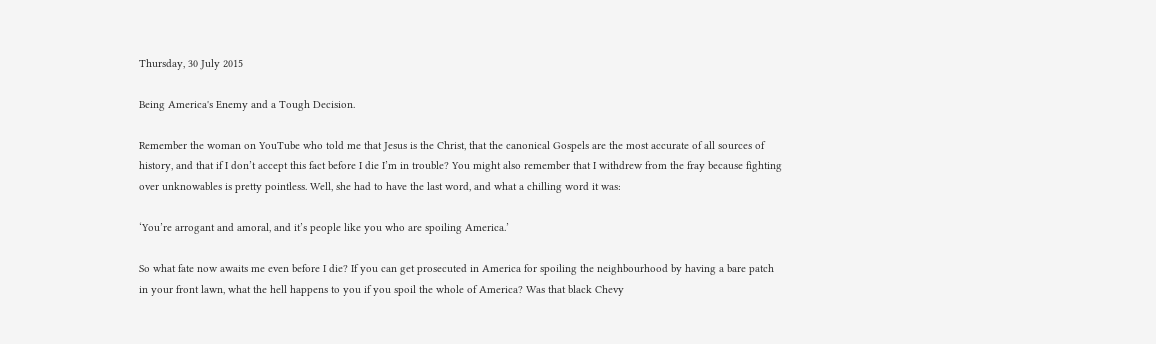Thursday, 30 July 2015

Being America's Enemy and a Tough Decision.

Remember the woman on YouTube who told me that Jesus is the Christ, that the canonical Gospels are the most accurate of all sources of history, and that if I don’t accept this fact before I die I’m in trouble? You might also remember that I withdrew from the fray because fighting over unknowables is pretty pointless. Well, she had to have the last word, and what a chilling word it was:

‘You’re arrogant and amoral, and it’s people like you who are spoiling America.’

So what fate now awaits me even before I die? If you can get prosecuted in America for spoiling the neighbourhood by having a bare patch in your front lawn, what the hell happens to you if you spoil the whole of America? Was that black Chevy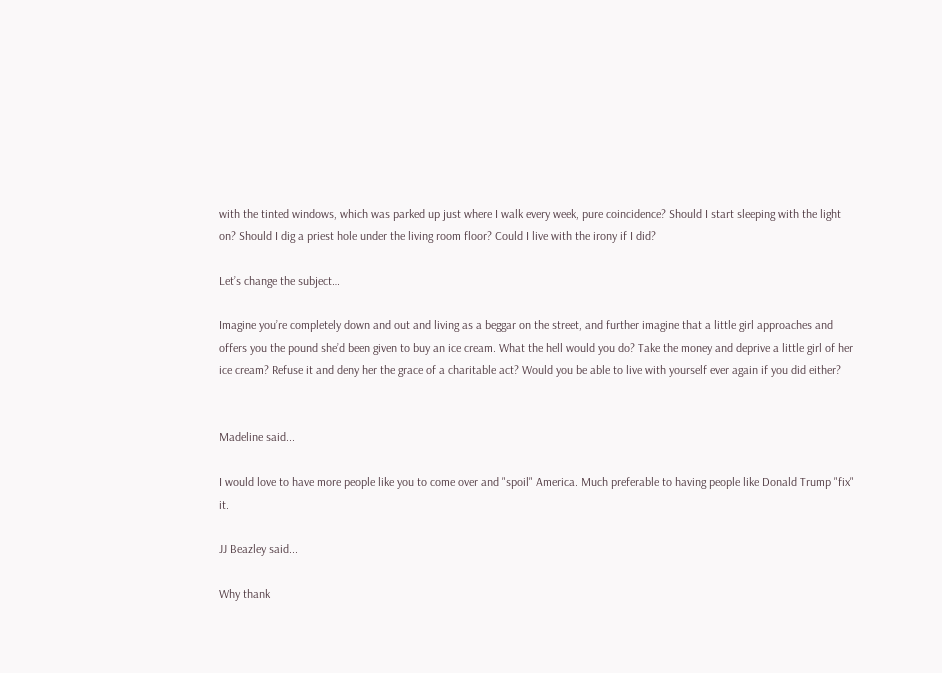with the tinted windows, which was parked up just where I walk every week, pure coincidence? Should I start sleeping with the light on? Should I dig a priest hole under the living room floor? Could I live with the irony if I did?

Let’s change the subject…

Imagine you’re completely down and out and living as a beggar on the street, and further imagine that a little girl approaches and offers you the pound she’d been given to buy an ice cream. What the hell would you do? Take the money and deprive a little girl of her ice cream? Refuse it and deny her the grace of a charitable act? Would you be able to live with yourself ever again if you did either?


Madeline said...

I would love to have more people like you to come over and "spoil" America. Much preferable to having people like Donald Trump "fix" it.

JJ Beazley said...

Why thank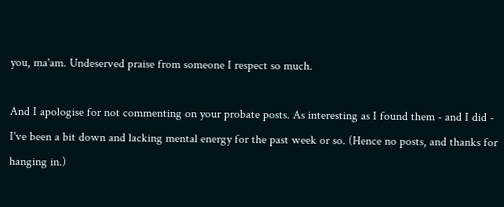you, ma'am. Undeserved praise from someone I respect so much.

And I apologise for not commenting on your probate posts. As interesting as I found them - and I did - I've been a bit down and lacking mental energy for the past week or so. (Hence no posts, and thanks for hanging in.)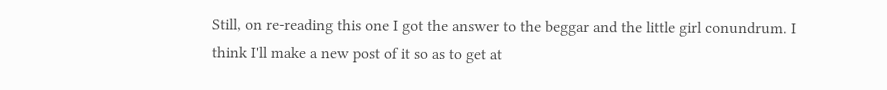Still, on re-reading this one I got the answer to the beggar and the little girl conundrum. I think I'll make a new post of it so as to get at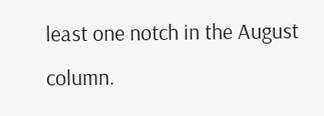least one notch in the August column.